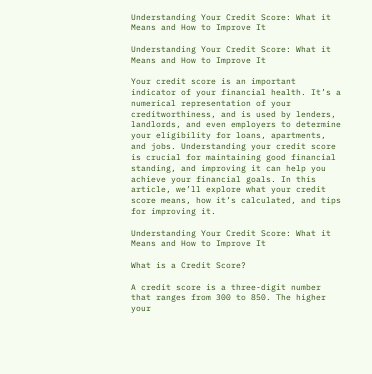Understanding Your Credit Score: What it Means and How to Improve It

Understanding Your Credit Score: What it Means and How to Improve It

Your credit score is an important indicator of your financial health. It’s a numerical representation of your creditworthiness, and is used by lenders, landlords, and even employers to determine your eligibility for loans, apartments, and jobs. Understanding your credit score is crucial for maintaining good financial standing, and improving it can help you achieve your financial goals. In this article, we’ll explore what your credit score means, how it’s calculated, and tips for improving it.

Understanding Your Credit Score: What it Means and How to Improve It

What is a Credit Score?

A credit score is a three-digit number that ranges from 300 to 850. The higher your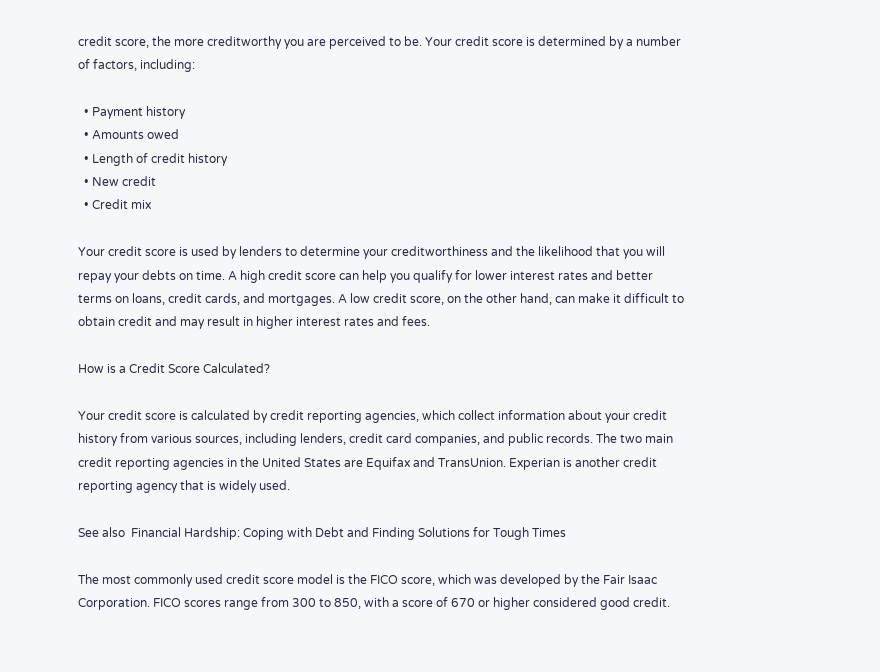credit score, the more creditworthy you are perceived to be. Your credit score is determined by a number of factors, including:

  • Payment history
  • Amounts owed
  • Length of credit history
  • New credit
  • Credit mix

Your credit score is used by lenders to determine your creditworthiness and the likelihood that you will repay your debts on time. A high credit score can help you qualify for lower interest rates and better terms on loans, credit cards, and mortgages. A low credit score, on the other hand, can make it difficult to obtain credit and may result in higher interest rates and fees.

How is a Credit Score Calculated?

Your credit score is calculated by credit reporting agencies, which collect information about your credit history from various sources, including lenders, credit card companies, and public records. The two main credit reporting agencies in the United States are Equifax and TransUnion. Experian is another credit reporting agency that is widely used.

See also  Financial Hardship: Coping with Debt and Finding Solutions for Tough Times

The most commonly used credit score model is the FICO score, which was developed by the Fair Isaac Corporation. FICO scores range from 300 to 850, with a score of 670 or higher considered good credit.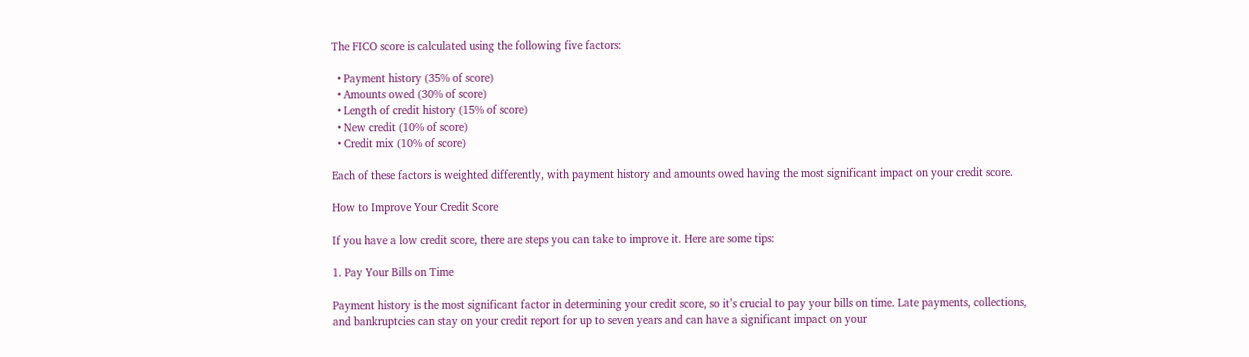The FICO score is calculated using the following five factors:

  • Payment history (35% of score)
  • Amounts owed (30% of score)
  • Length of credit history (15% of score)
  • New credit (10% of score)
  • Credit mix (10% of score)

Each of these factors is weighted differently, with payment history and amounts owed having the most significant impact on your credit score.

How to Improve Your Credit Score

If you have a low credit score, there are steps you can take to improve it. Here are some tips:

1. Pay Your Bills on Time

Payment history is the most significant factor in determining your credit score, so it’s crucial to pay your bills on time. Late payments, collections, and bankruptcies can stay on your credit report for up to seven years and can have a significant impact on your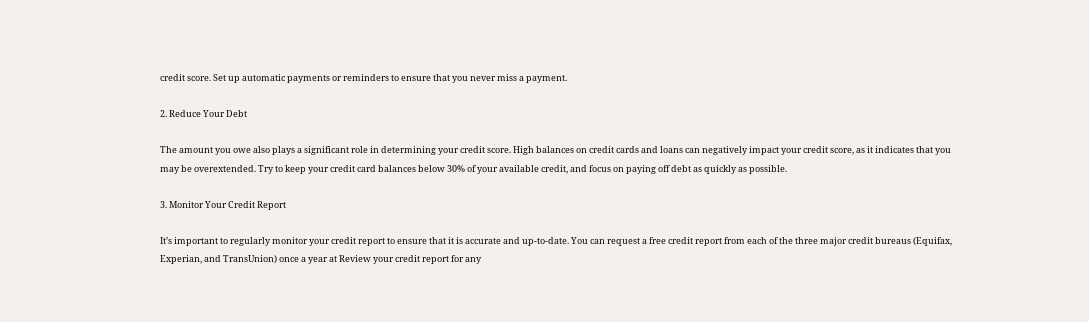credit score. Set up automatic payments or reminders to ensure that you never miss a payment.

2. Reduce Your Debt

The amount you owe also plays a significant role in determining your credit score. High balances on credit cards and loans can negatively impact your credit score, as it indicates that you may be overextended. Try to keep your credit card balances below 30% of your available credit, and focus on paying off debt as quickly as possible.

3. Monitor Your Credit Report

It’s important to regularly monitor your credit report to ensure that it is accurate and up-to-date. You can request a free credit report from each of the three major credit bureaus (Equifax, Experian, and TransUnion) once a year at Review your credit report for any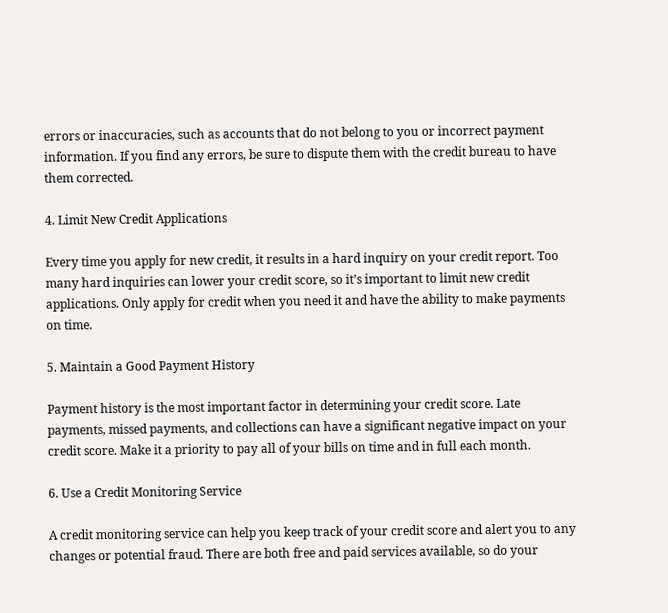errors or inaccuracies, such as accounts that do not belong to you or incorrect payment information. If you find any errors, be sure to dispute them with the credit bureau to have them corrected.

4. Limit New Credit Applications

Every time you apply for new credit, it results in a hard inquiry on your credit report. Too many hard inquiries can lower your credit score, so it’s important to limit new credit applications. Only apply for credit when you need it and have the ability to make payments on time.

5. Maintain a Good Payment History

Payment history is the most important factor in determining your credit score. Late payments, missed payments, and collections can have a significant negative impact on your credit score. Make it a priority to pay all of your bills on time and in full each month.

6. Use a Credit Monitoring Service

A credit monitoring service can help you keep track of your credit score and alert you to any changes or potential fraud. There are both free and paid services available, so do your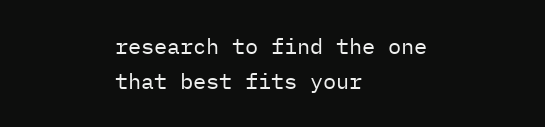research to find the one that best fits your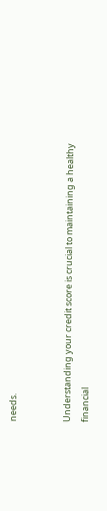needs.


Understanding your credit score is crucial to maintaining a healthy financial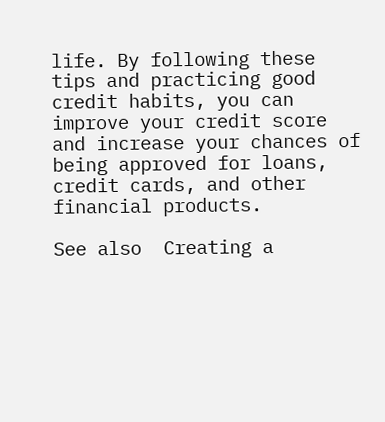life. By following these tips and practicing good credit habits, you can improve your credit score and increase your chances of being approved for loans, credit cards, and other financial products.

See also  Creating a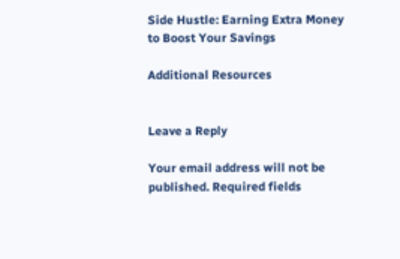Side Hustle: Earning Extra Money to Boost Your Savings

Additional Resources


Leave a Reply

Your email address will not be published. Required fields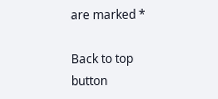are marked *

Back to top button